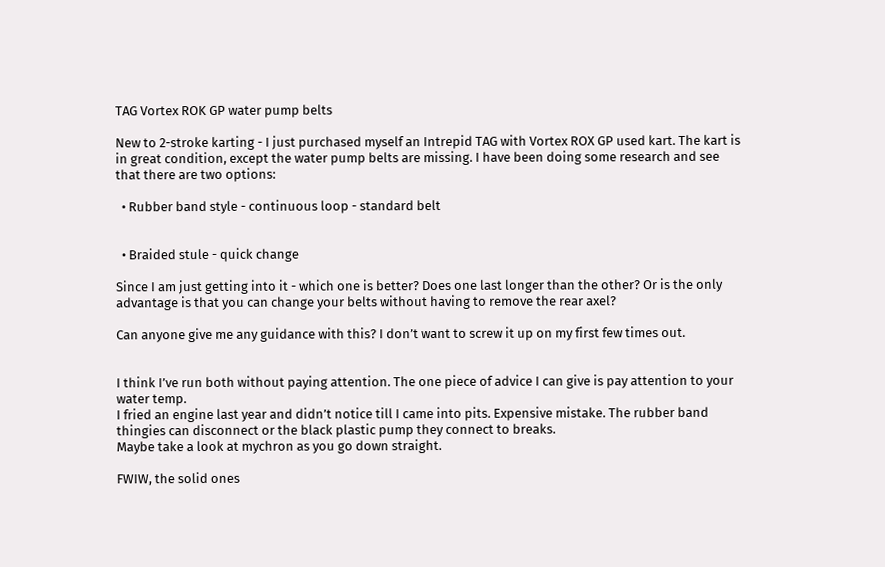TAG Vortex ROK GP water pump belts

New to 2-stroke karting - I just purchased myself an Intrepid TAG with Vortex ROX GP used kart. The kart is in great condition, except the water pump belts are missing. I have been doing some research and see that there are two options:

  • Rubber band style - continuous loop - standard belt


  • Braided stule - quick change

Since I am just getting into it - which one is better? Does one last longer than the other? Or is the only advantage is that you can change your belts without having to remove the rear axel?

Can anyone give me any guidance with this? I don’t want to screw it up on my first few times out.


I think I’ve run both without paying attention. The one piece of advice I can give is pay attention to your water temp.
I fried an engine last year and didn’t notice till I came into pits. Expensive mistake. The rubber band thingies can disconnect or the black plastic pump they connect to breaks.
Maybe take a look at mychron as you go down straight.

FWIW, the solid ones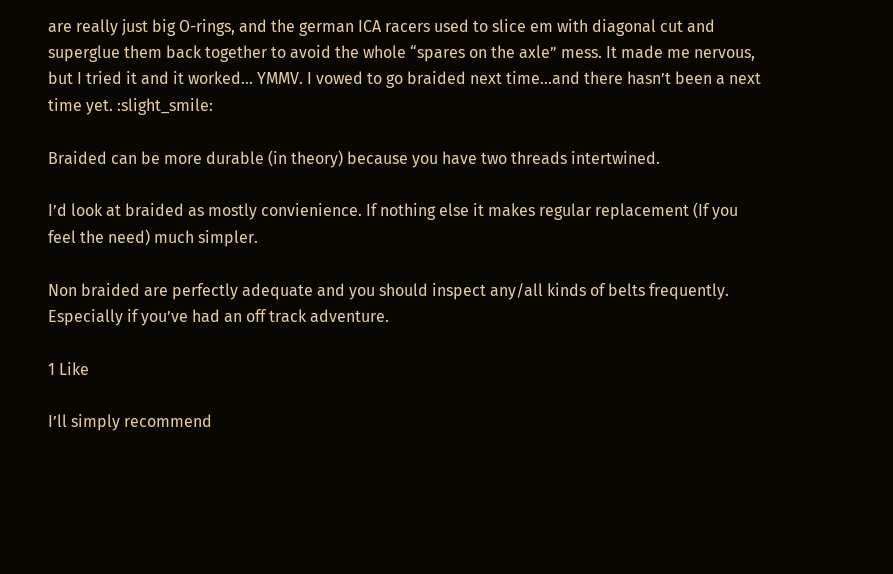are really just big O-rings, and the german ICA racers used to slice em with diagonal cut and superglue them back together to avoid the whole “spares on the axle” mess. It made me nervous, but I tried it and it worked… YMMV. I vowed to go braided next time…and there hasn’t been a next time yet. :slight_smile:

Braided can be more durable (in theory) because you have two threads intertwined.

I’d look at braided as mostly convienience. If nothing else it makes regular replacement (If you feel the need) much simpler.

Non braided are perfectly adequate and you should inspect any/all kinds of belts frequently. Especially if you’ve had an off track adventure.

1 Like

I’ll simply recommend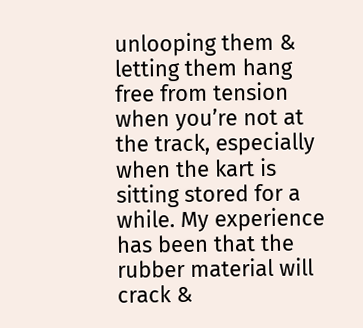unlooping them & letting them hang free from tension when you’re not at the track, especially when the kart is sitting stored for a while. My experience has been that the rubber material will crack &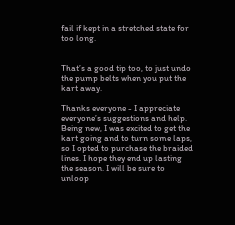fail if kept in a stretched state for too long.


That’s a good tip too, to just undo the pump belts when you put the kart away.

Thanks everyone - I appreciate everyone’s suggestions and help. Being new, I was excited to get the kart going and to turn some laps, so I opted to purchase the braided lines. I hope they end up lasting the season. I will be sure to unloop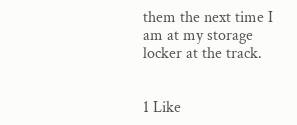them the next time I am at my storage locker at the track.


1 Like